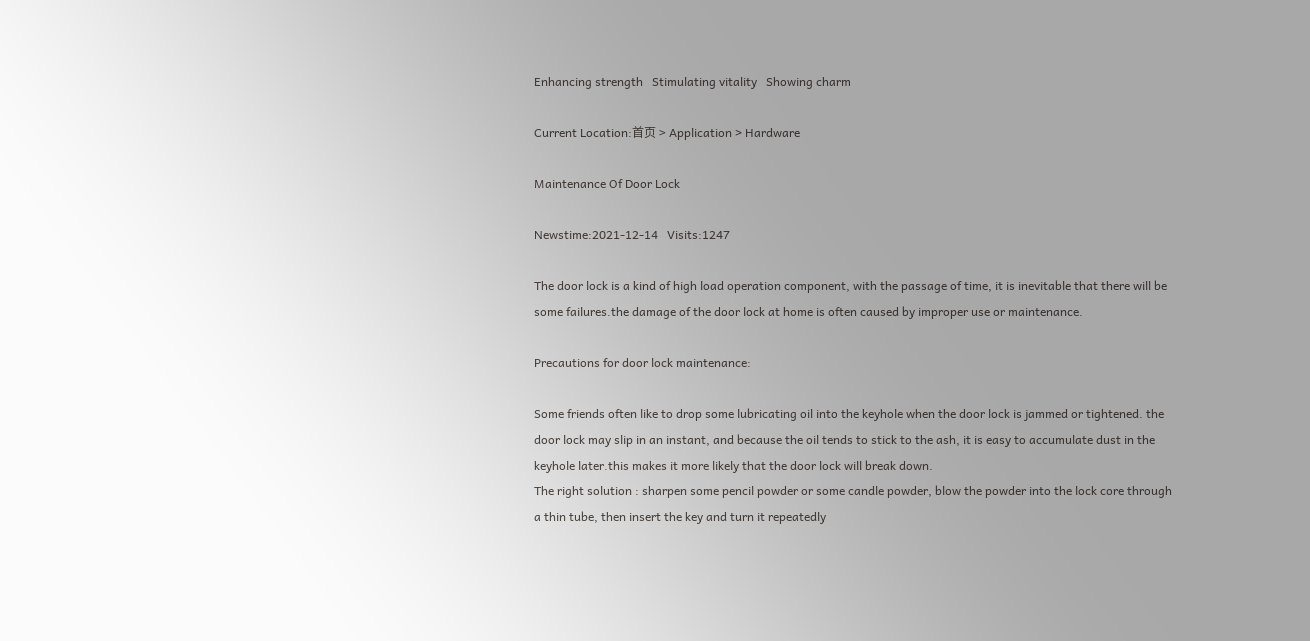Enhancing strength   Stimulating vitality   Showing charm

Current Location:首页 > Application > Hardware

Maintenance Of Door Lock

Newstime:2021-12-14   Visits:1247

The door lock is a kind of high load operation component, with the passage of time, it is inevitable that there will be some failures.the damage of the door lock at home is often caused by improper use or maintenance.

Precautions for door lock maintenance:

Some friends often like to drop some lubricating oil into the keyhole when the door lock is jammed or tightened. the door lock may slip in an instant, and because the oil tends to stick to the ash, it is easy to accumulate dust in the keyhole later.this makes it more likely that the door lock will break down.
The right solution : sharpen some pencil powder or some candle powder, blow the powder into the lock core through a thin tube, then insert the key and turn it repeatedly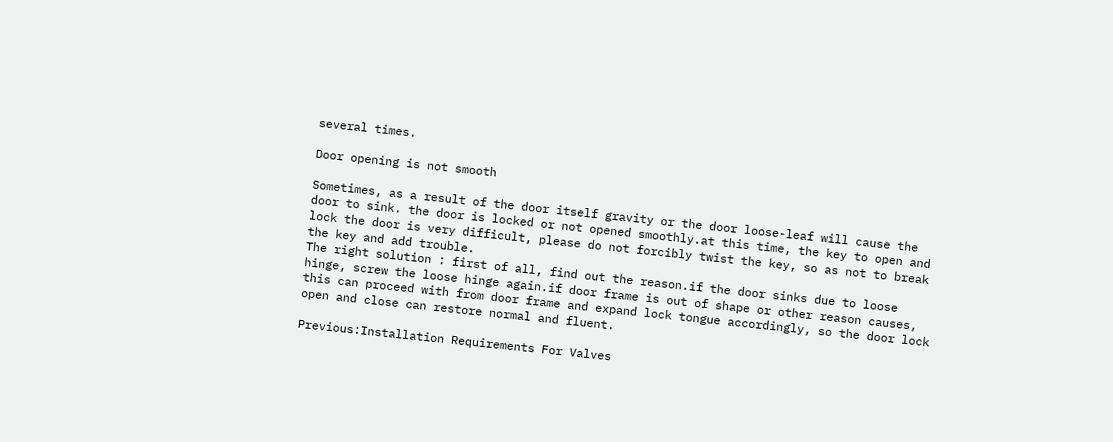several times.

Door opening is not smooth

Sometimes, as a result of the door itself gravity or the door loose-leaf will cause the door to sink. the door is locked or not opened smoothly.at this time, the key to open and lock the door is very difficult, please do not forcibly twist the key, so as not to break the key and add trouble.
The right solution : first of all, find out the reason.if the door sinks due to loose hinge, screw the loose hinge again.if door frame is out of shape or other reason causes, this can proceed with from door frame and expand lock tongue accordingly, so the door lock open and close can restore normal and fluent.

Previous:Installation Requirements For Valves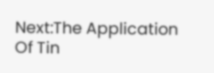Next:The Application Of Tin